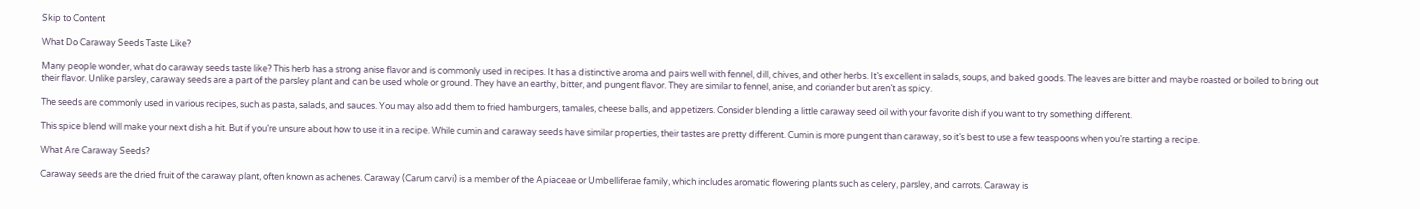Skip to Content

What Do Caraway Seeds Taste Like?

Many people wonder, what do caraway seeds taste like? This herb has a strong anise flavor and is commonly used in recipes. It has a distinctive aroma and pairs well with fennel, dill, chives, and other herbs. It’s excellent in salads, soups, and baked goods. The leaves are bitter and maybe roasted or boiled to bring out their flavor. Unlike parsley, caraway seeds are a part of the parsley plant and can be used whole or ground. They have an earthy, bitter, and pungent flavor. They are similar to fennel, anise, and coriander but aren’t as spicy.

The seeds are commonly used in various recipes, such as pasta, salads, and sauces. You may also add them to fried hamburgers, tamales, cheese balls, and appetizers. Consider blending a little caraway seed oil with your favorite dish if you want to try something different.

This spice blend will make your next dish a hit. But if you’re unsure about how to use it in a recipe. While cumin and caraway seeds have similar properties, their tastes are pretty different. Cumin is more pungent than caraway, so it’s best to use a few teaspoons when you’re starting a recipe.

What Are Caraway Seeds?

Caraway seeds are the dried fruit of the caraway plant, often known as achenes. Caraway (Carum carvi) is a member of the Apiaceae or Umbelliferae family, which includes aromatic flowering plants such as celery, parsley, and carrots. Caraway is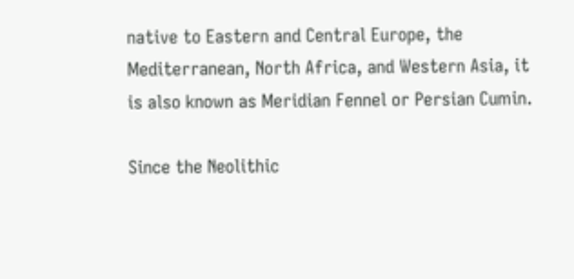native to Eastern and Central Europe, the Mediterranean, North Africa, and Western Asia, it is also known as Meridian Fennel or Persian Cumin.

Since the Neolithic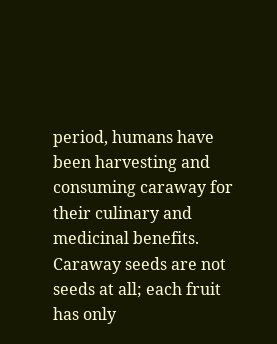period, humans have been harvesting and consuming caraway for their culinary and medicinal benefits. Caraway seeds are not seeds at all; each fruit has only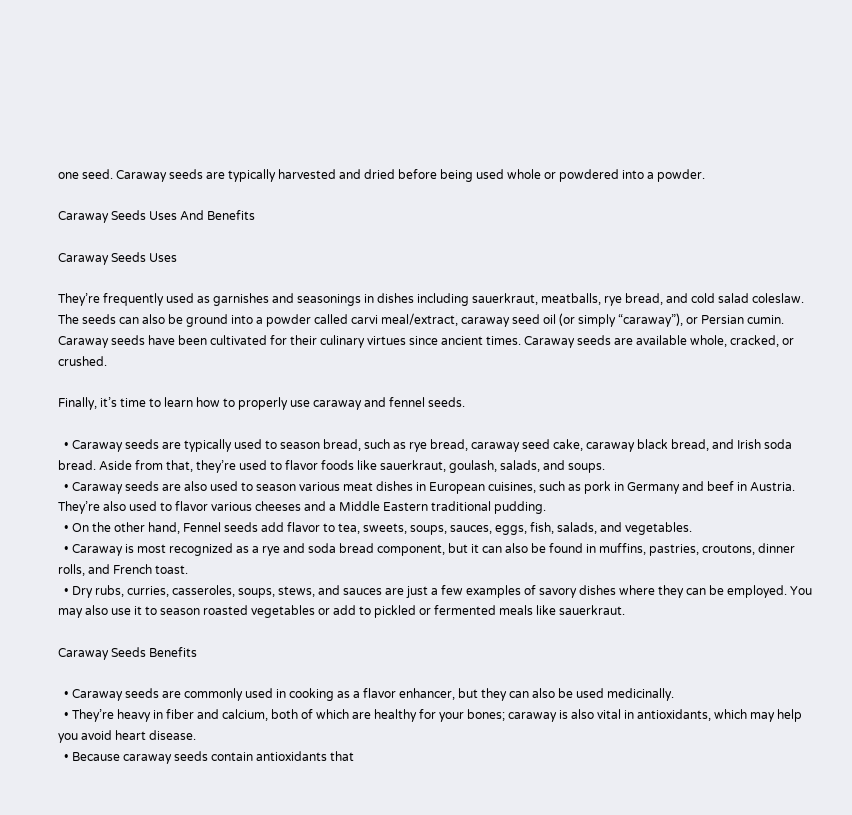one seed. Caraway seeds are typically harvested and dried before being used whole or powdered into a powder.

Caraway Seeds Uses And Benefits

Caraway Seeds Uses

They’re frequently used as garnishes and seasonings in dishes including sauerkraut, meatballs, rye bread, and cold salad coleslaw. The seeds can also be ground into a powder called carvi meal/extract, caraway seed oil (or simply “caraway”), or Persian cumin. Caraway seeds have been cultivated for their culinary virtues since ancient times. Caraway seeds are available whole, cracked, or crushed.

Finally, it’s time to learn how to properly use caraway and fennel seeds.

  • Caraway seeds are typically used to season bread, such as rye bread, caraway seed cake, caraway black bread, and Irish soda bread. Aside from that, they’re used to flavor foods like sauerkraut, goulash, salads, and soups.
  • Caraway seeds are also used to season various meat dishes in European cuisines, such as pork in Germany and beef in Austria. They’re also used to flavor various cheeses and a Middle Eastern traditional pudding.
  • On the other hand, Fennel seeds add flavor to tea, sweets, soups, sauces, eggs, fish, salads, and vegetables.
  • Caraway is most recognized as a rye and soda bread component, but it can also be found in muffins, pastries, croutons, dinner rolls, and French toast.
  • Dry rubs, curries, casseroles, soups, stews, and sauces are just a few examples of savory dishes where they can be employed. You may also use it to season roasted vegetables or add to pickled or fermented meals like sauerkraut.

Caraway Seeds Benefits

  • Caraway seeds are commonly used in cooking as a flavor enhancer, but they can also be used medicinally.
  • They’re heavy in fiber and calcium, both of which are healthy for your bones; caraway is also vital in antioxidants, which may help you avoid heart disease.
  • Because caraway seeds contain antioxidants that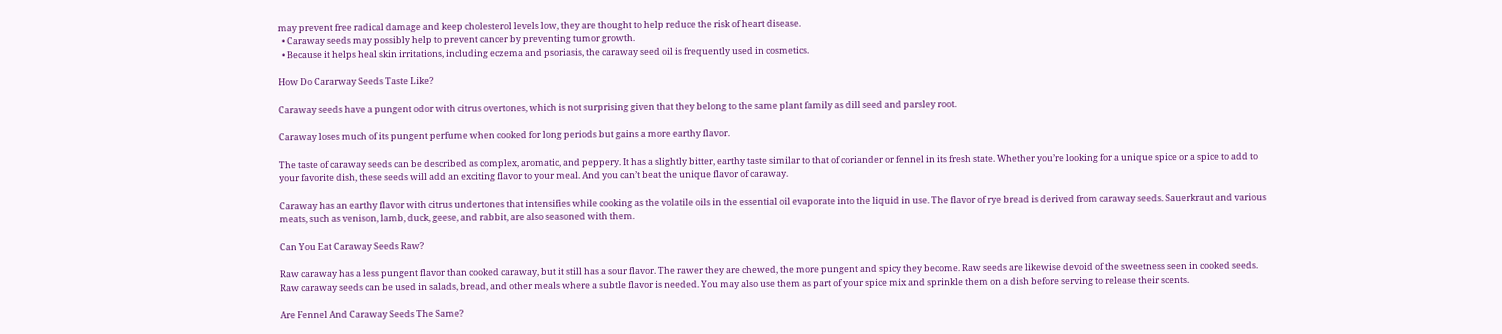may prevent free radical damage and keep cholesterol levels low, they are thought to help reduce the risk of heart disease.
  • Caraway seeds may possibly help to prevent cancer by preventing tumor growth.
  • Because it helps heal skin irritations, including eczema and psoriasis, the caraway seed oil is frequently used in cosmetics.

How Do Cararway Seeds Taste Like?

Caraway seeds have a pungent odor with citrus overtones, which is not surprising given that they belong to the same plant family as dill seed and parsley root.

Caraway loses much of its pungent perfume when cooked for long periods but gains a more earthy flavor.

The taste of caraway seeds can be described as complex, aromatic, and peppery. It has a slightly bitter, earthy taste similar to that of coriander or fennel in its fresh state. Whether you’re looking for a unique spice or a spice to add to your favorite dish, these seeds will add an exciting flavor to your meal. And you can’t beat the unique flavor of caraway.

Caraway has an earthy flavor with citrus undertones that intensifies while cooking as the volatile oils in the essential oil evaporate into the liquid in use. The flavor of rye bread is derived from caraway seeds. Sauerkraut and various meats, such as venison, lamb, duck, geese, and rabbit, are also seasoned with them.

Can You Eat Caraway Seeds Raw?

Raw caraway has a less pungent flavor than cooked caraway, but it still has a sour flavor. The rawer they are chewed, the more pungent and spicy they become. Raw seeds are likewise devoid of the sweetness seen in cooked seeds. Raw caraway seeds can be used in salads, bread, and other meals where a subtle flavor is needed. You may also use them as part of your spice mix and sprinkle them on a dish before serving to release their scents.

Are Fennel And Caraway Seeds The Same?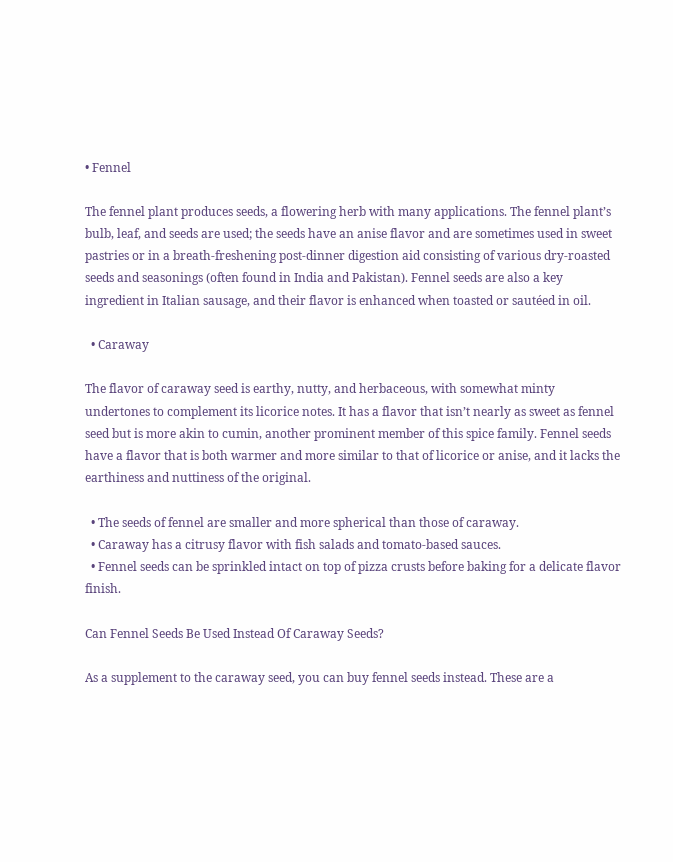• Fennel

The fennel plant produces seeds, a flowering herb with many applications. The fennel plant’s bulb, leaf, and seeds are used; the seeds have an anise flavor and are sometimes used in sweet pastries or in a breath-freshening post-dinner digestion aid consisting of various dry-roasted seeds and seasonings (often found in India and Pakistan). Fennel seeds are also a key ingredient in Italian sausage, and their flavor is enhanced when toasted or sautéed in oil.

  • Caraway

The flavor of caraway seed is earthy, nutty, and herbaceous, with somewhat minty undertones to complement its licorice notes. It has a flavor that isn’t nearly as sweet as fennel seed but is more akin to cumin, another prominent member of this spice family. Fennel seeds have a flavor that is both warmer and more similar to that of licorice or anise, and it lacks the earthiness and nuttiness of the original.

  • The seeds of fennel are smaller and more spherical than those of caraway.
  • Caraway has a citrusy flavor with fish salads and tomato-based sauces.
  • Fennel seeds can be sprinkled intact on top of pizza crusts before baking for a delicate flavor finish.

Can Fennel Seeds Be Used Instead Of Caraway Seeds?

As a supplement to the caraway seed, you can buy fennel seeds instead. These are a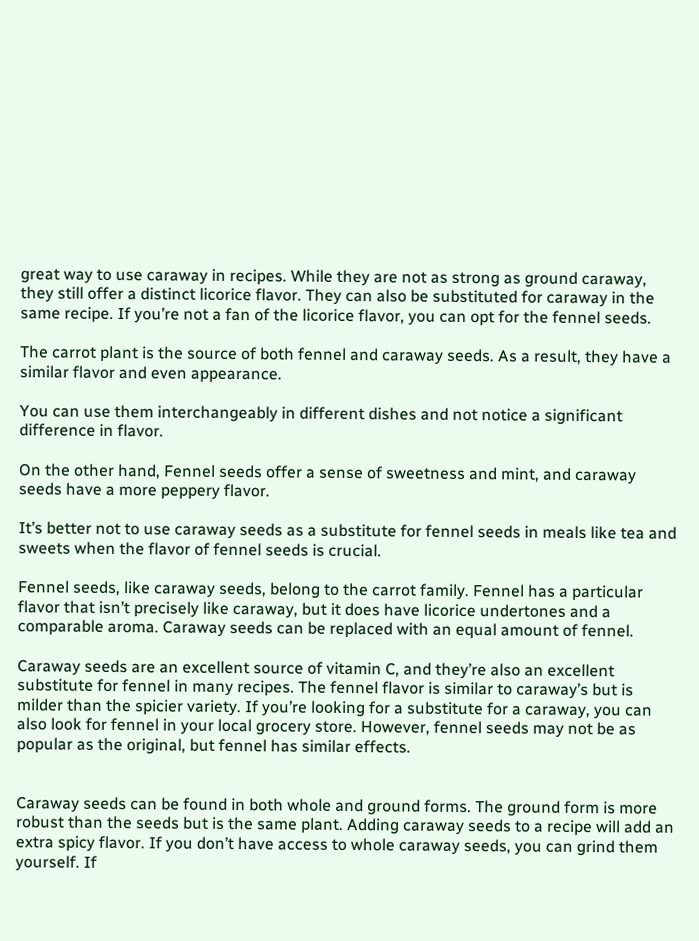great way to use caraway in recipes. While they are not as strong as ground caraway, they still offer a distinct licorice flavor. They can also be substituted for caraway in the same recipe. If you’re not a fan of the licorice flavor, you can opt for the fennel seeds.

The carrot plant is the source of both fennel and caraway seeds. As a result, they have a similar flavor and even appearance.

You can use them interchangeably in different dishes and not notice a significant difference in flavor.

On the other hand, Fennel seeds offer a sense of sweetness and mint, and caraway seeds have a more peppery flavor.

It’s better not to use caraway seeds as a substitute for fennel seeds in meals like tea and sweets when the flavor of fennel seeds is crucial.

Fennel seeds, like caraway seeds, belong to the carrot family. Fennel has a particular flavor that isn’t precisely like caraway, but it does have licorice undertones and a comparable aroma. Caraway seeds can be replaced with an equal amount of fennel.

Caraway seeds are an excellent source of vitamin C, and they’re also an excellent substitute for fennel in many recipes. The fennel flavor is similar to caraway’s but is milder than the spicier variety. If you’re looking for a substitute for a caraway, you can also look for fennel in your local grocery store. However, fennel seeds may not be as popular as the original, but fennel has similar effects.


Caraway seeds can be found in both whole and ground forms. The ground form is more robust than the seeds but is the same plant. Adding caraway seeds to a recipe will add an extra spicy flavor. If you don’t have access to whole caraway seeds, you can grind them yourself. If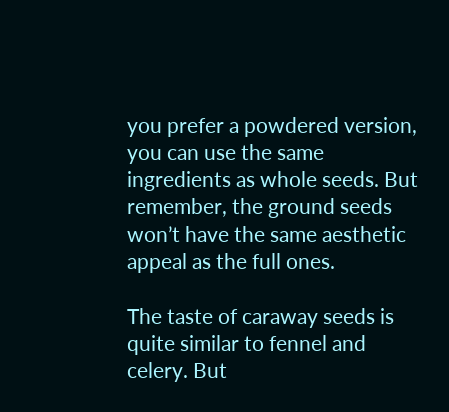you prefer a powdered version, you can use the same ingredients as whole seeds. But remember, the ground seeds won’t have the same aesthetic appeal as the full ones.

The taste of caraway seeds is quite similar to fennel and celery. But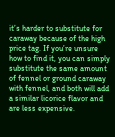it’s harder to substitute for caraway because of the high price tag. If you’re unsure how to find it, you can simply substitute the same amount of fennel or ground caraway with fennel, and both will add a similar licorice flavor and are less expensive.